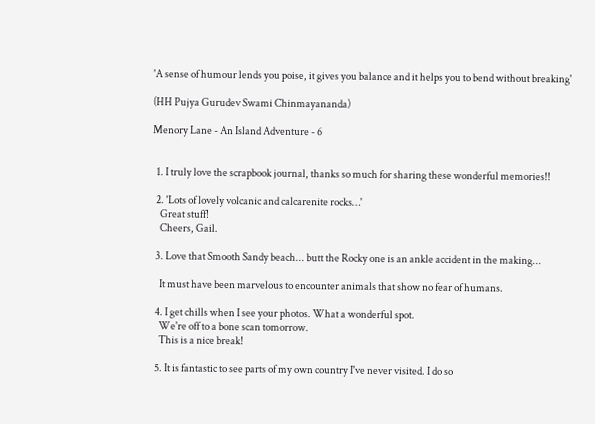'A sense of humour lends you poise, it gives you balance and it helps you to bend without breaking'

(HH Pujya Gurudev Swami Chinmayananda)

Menory Lane - An Island Adventure - 6


  1. I truly love the scrapbook journal, thanks so much for sharing these wonderful memories!!

  2. 'Lots of lovely volcanic and calcarenite rocks…'
    Great stuff!
    Cheers, Gail.

  3. Love that Smooth Sandy beach... butt the Rocky one is an ankle accident in the making...

    It must have been marvelous to encounter animals that show no fear of humans.

  4. I get chills when I see your photos. What a wonderful spot.
    We're off to a bone scan tomorrow.
    This is a nice break!

  5. It is fantastic to see parts of my own country I've never visited. I do so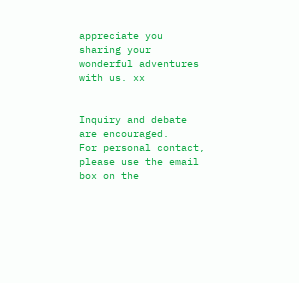appreciate you sharing your wonderful adventures with us. xx


Inquiry and debate are encouraged.
For personal contact, please use the email box on the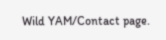Wild YAM/Contact page.